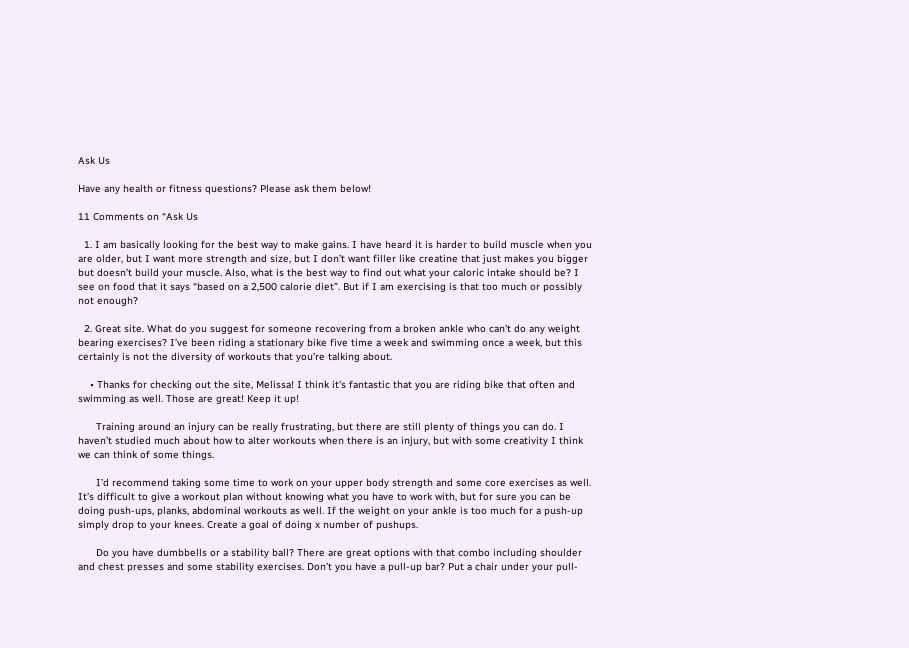Ask Us

Have any health or fitness questions? Please ask them below!

11 Comments on “Ask Us

  1. I am basically looking for the best way to make gains. I have heard it is harder to build muscle when you are older, but I want more strength and size, but I don’t want filler like creatine that just makes you bigger but doesn’t build your muscle. Also, what is the best way to find out what your caloric intake should be? I see on food that it says “based on a 2,500 calorie diet”. But if I am exercising is that too much or possibly not enough?

  2. Great site. What do you suggest for someone recovering from a broken ankle who can’t do any weight bearing exercises? I’ve been riding a stationary bike five time a week and swimming once a week, but this certainly is not the diversity of workouts that you’re talking about.

    • Thanks for checking out the site, Melissa! I think it’s fantastic that you are riding bike that often and swimming as well. Those are great! Keep it up!

      Training around an injury can be really frustrating, but there are still plenty of things you can do. I haven’t studied much about how to alter workouts when there is an injury, but with some creativity I think we can think of some things.

      I’d recommend taking some time to work on your upper body strength and some core exercises as well. It’s difficult to give a workout plan without knowing what you have to work with, but for sure you can be doing push-ups, planks, abdominal workouts as well. If the weight on your ankle is too much for a push-up simply drop to your knees. Create a goal of doing x number of pushups.

      Do you have dumbbells or a stability ball? There are great options with that combo including shoulder and chest presses and some stability exercises. Don’t you have a pull-up bar? Put a chair under your pull-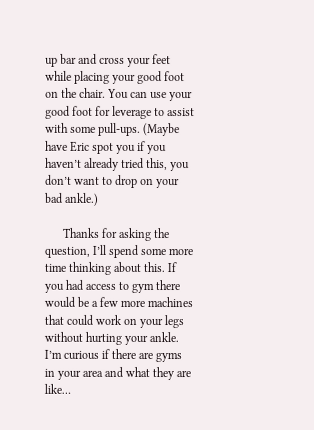up bar and cross your feet while placing your good foot on the chair. You can use your good foot for leverage to assist with some pull-ups. (Maybe have Eric spot you if you haven’t already tried this, you don’t want to drop on your bad ankle.)

      Thanks for asking the question, I’ll spend some more time thinking about this. If you had access to gym there would be a few more machines that could work on your legs without hurting your ankle. I’m curious if there are gyms in your area and what they are like…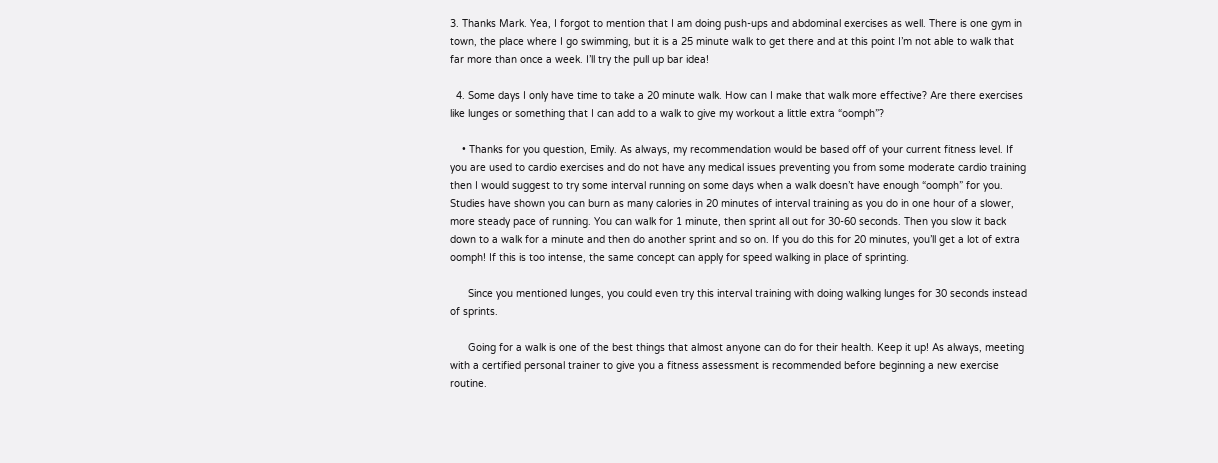3. Thanks Mark. Yea, I forgot to mention that I am doing push-ups and abdominal exercises as well. There is one gym in town, the place where I go swimming, but it is a 25 minute walk to get there and at this point I’m not able to walk that far more than once a week. I’ll try the pull up bar idea!

  4. Some days I only have time to take a 20 minute walk. How can I make that walk more effective? Are there exercises like lunges or something that I can add to a walk to give my workout a little extra “oomph”?

    • Thanks for you question, Emily. As always, my recommendation would be based off of your current fitness level. If you are used to cardio exercises and do not have any medical issues preventing you from some moderate cardio training then I would suggest to try some interval running on some days when a walk doesn’t have enough “oomph” for you. Studies have shown you can burn as many calories in 20 minutes of interval training as you do in one hour of a slower, more steady pace of running. You can walk for 1 minute, then sprint all out for 30-60 seconds. Then you slow it back down to a walk for a minute and then do another sprint and so on. If you do this for 20 minutes, you’ll get a lot of extra oomph! If this is too intense, the same concept can apply for speed walking in place of sprinting.

      Since you mentioned lunges, you could even try this interval training with doing walking lunges for 30 seconds instead of sprints.

      Going for a walk is one of the best things that almost anyone can do for their health. Keep it up! As always, meeting with a certified personal trainer to give you a fitness assessment is recommended before beginning a new exercise routine.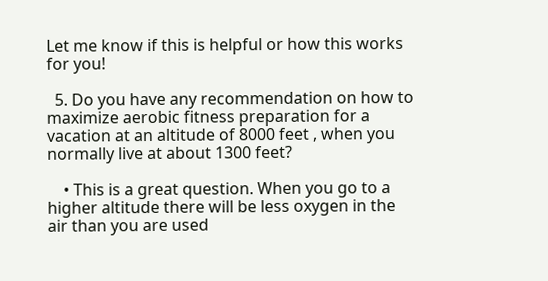Let me know if this is helpful or how this works for you!

  5. Do you have any recommendation on how to maximize aerobic fitness preparation for a vacation at an altitude of 8000 feet , when you normally live at about 1300 feet?

    • This is a great question. When you go to a higher altitude there will be less oxygen in the air than you are used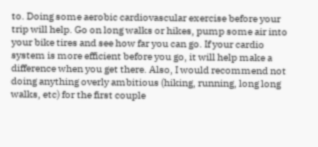to. Doing some aerobic cardiovascular exercise before your trip will help. Go on long walks or hikes, pump some air into your bike tires and see how far you can go. If your cardio system is more efficient before you go, it will help make a difference when you get there. Also, I would recommend not doing anything overly ambitious (hiking, running, long long walks, etc) for the first couple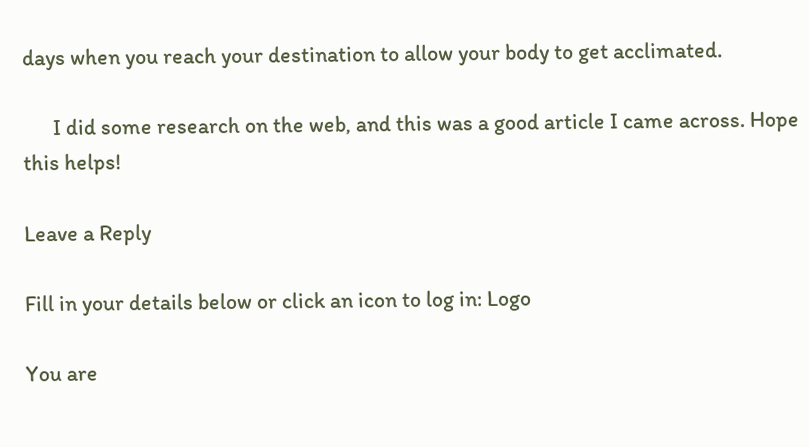days when you reach your destination to allow your body to get acclimated.

      I did some research on the web, and this was a good article I came across. Hope this helps!

Leave a Reply

Fill in your details below or click an icon to log in: Logo

You are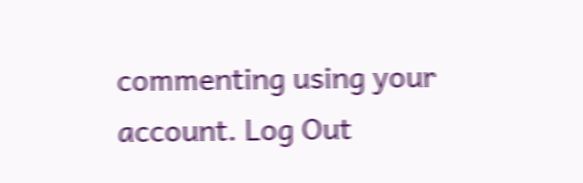commenting using your account. Log Out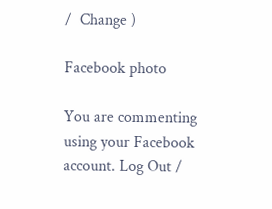/  Change )

Facebook photo

You are commenting using your Facebook account. Log Out /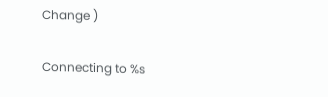Change )

Connecting to %s